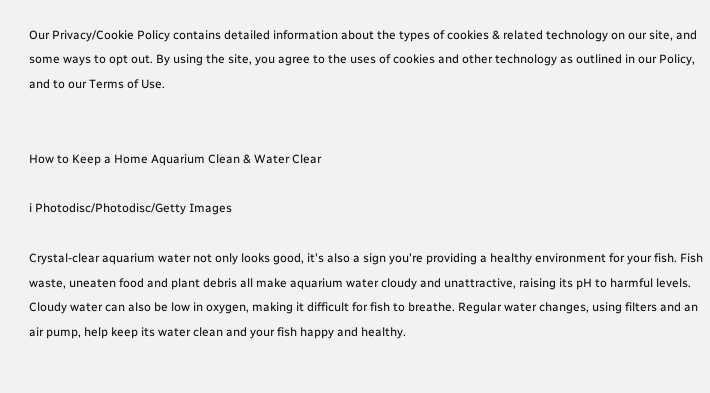Our Privacy/Cookie Policy contains detailed information about the types of cookies & related technology on our site, and some ways to opt out. By using the site, you agree to the uses of cookies and other technology as outlined in our Policy, and to our Terms of Use.


How to Keep a Home Aquarium Clean & Water Clear

i Photodisc/Photodisc/Getty Images

Crystal-clear aquarium water not only looks good, it's also a sign you're providing a healthy environment for your fish. Fish waste, uneaten food and plant debris all make aquarium water cloudy and unattractive, raising its pH to harmful levels. Cloudy water can also be low in oxygen, making it difficult for fish to breathe. Regular water changes, using filters and an air pump, help keep its water clean and your fish happy and healthy.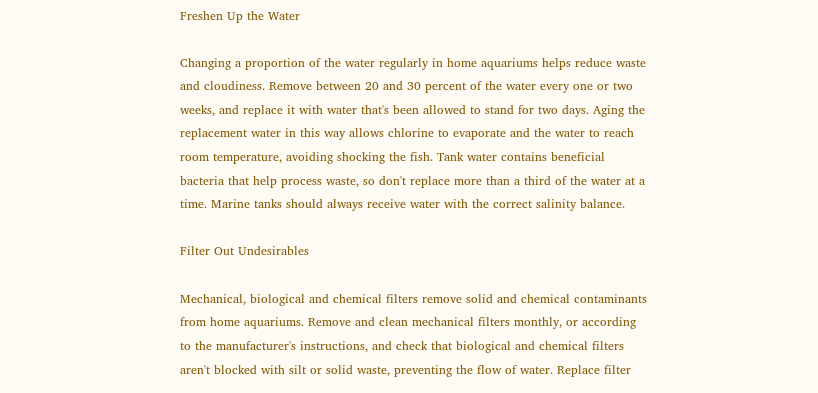Freshen Up the Water

Changing a proportion of the water regularly in home aquariums helps reduce waste and cloudiness. Remove between 20 and 30 percent of the water every one or two weeks, and replace it with water that's been allowed to stand for two days. Aging the replacement water in this way allows chlorine to evaporate and the water to reach room temperature, avoiding shocking the fish. Tank water contains beneficial bacteria that help process waste, so don't replace more than a third of the water at a time. Marine tanks should always receive water with the correct salinity balance.

Filter Out Undesirables

Mechanical, biological and chemical filters remove solid and chemical contaminants from home aquariums. Remove and clean mechanical filters monthly, or according to the manufacturer's instructions, and check that biological and chemical filters aren't blocked with silt or solid waste, preventing the flow of water. Replace filter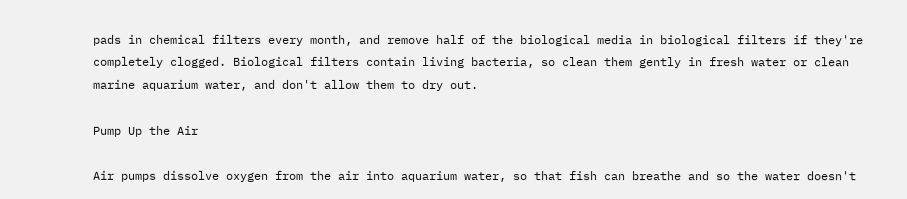pads in chemical filters every month, and remove half of the biological media in biological filters if they're completely clogged. Biological filters contain living bacteria, so clean them gently in fresh water or clean marine aquarium water, and don't allow them to dry out.

Pump Up the Air

Air pumps dissolve oxygen from the air into aquarium water, so that fish can breathe and so the water doesn't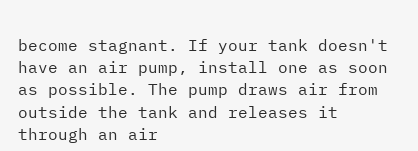become stagnant. If your tank doesn't have an air pump, install one as soon as possible. The pump draws air from outside the tank and releases it through an air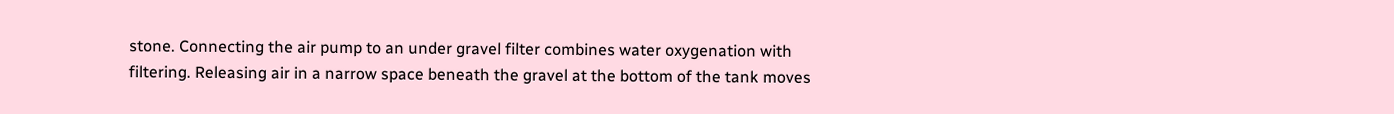stone. Connecting the air pump to an under gravel filter combines water oxygenation with filtering. Releasing air in a narrow space beneath the gravel at the bottom of the tank moves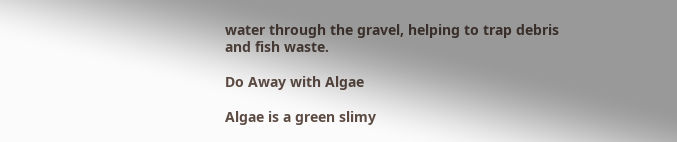water through the gravel, helping to trap debris and fish waste.

Do Away with Algae

Algae is a green slimy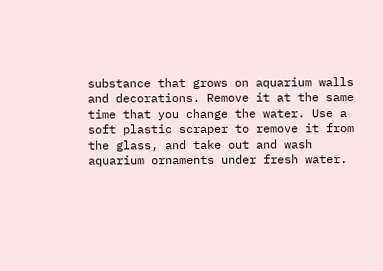substance that grows on aquarium walls and decorations. Remove it at the same time that you change the water. Use a soft plastic scraper to remove it from the glass, and take out and wash aquarium ornaments under fresh water.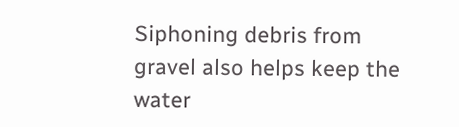Siphoning debris from gravel also helps keep the water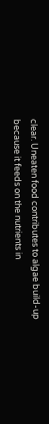clear. Uneaten food contributes to algae build-up because it feeds on the nutrients in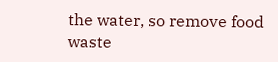the water, so remove food waste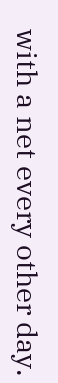with a net every other day.